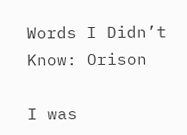Words I Didn’t Know: Orison

I was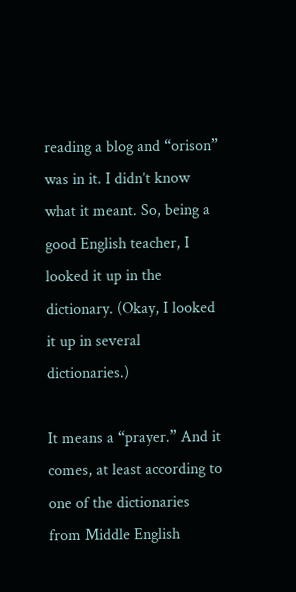reading a blog and “orison” was in it. I didn’t know what it meant. So, being a good English teacher, I looked it up in the dictionary. (Okay, I looked it up in several dictionaries.)

It means a “prayer.” And it comes, at least according to one of the dictionaries from Middle English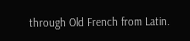through Old French from Latin.